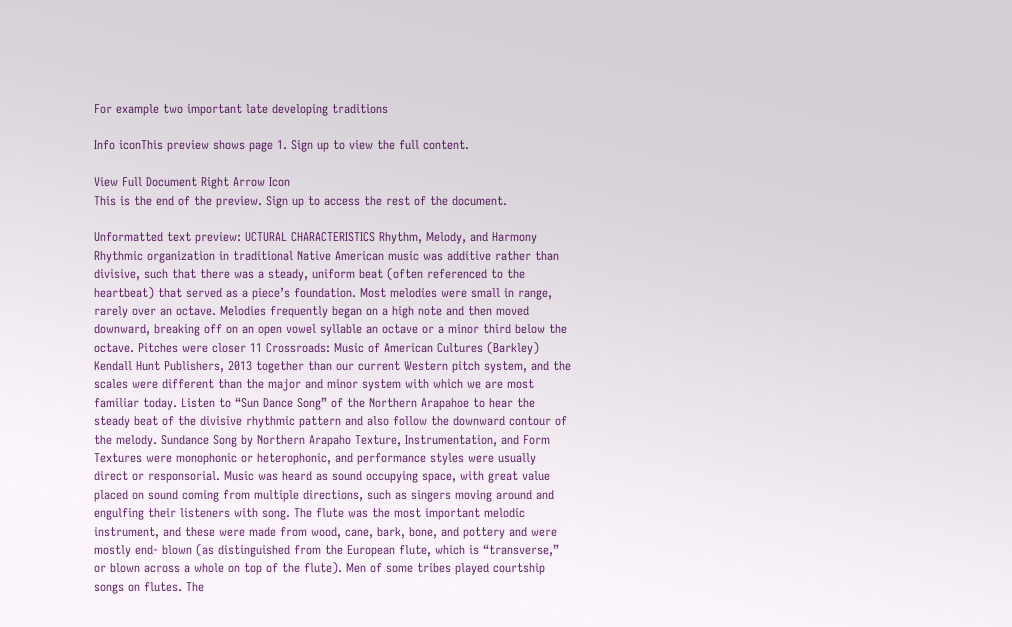For example two important late developing traditions

Info iconThis preview shows page 1. Sign up to view the full content.

View Full Document Right Arrow Icon
This is the end of the preview. Sign up to access the rest of the document.

Unformatted text preview: UCTURAL CHARACTERISTICS Rhythm, Melody, and Harmony Rhythmic organization in traditional Native American music was additive rather than divisive, such that there was a steady, uniform beat (often referenced to the heartbeat) that served as a piece’s foundation. Most melodies were small in range, rarely over an octave. Melodies frequently began on a high note and then moved downward, breaking off on an open vowel syllable an octave or a minor third below the octave. Pitches were closer 11 Crossroads: Music of American Cultures (Barkley) Kendall Hunt Publishers, 2013 together than our current Western pitch system, and the scales were different than the major and minor system with which we are most familiar today. Listen to “Sun Dance Song” of the Northern Arapahoe to hear the steady beat of the divisive rhythmic pattern and also follow the downward contour of the melody. Sundance Song by Northern Arapaho Texture, Instrumentation, and Form Textures were monophonic or heterophonic, and performance styles were usually direct or responsorial. Music was heard as sound occupying space, with great value placed on sound coming from multiple directions, such as singers moving around and engulfing their listeners with song. The flute was the most important melodic instrument, and these were made from wood, cane, bark, bone, and pottery and were mostly end- blown (as distinguished from the European flute, which is “transverse,” or blown across a whole on top of the flute). Men of some tribes played courtship songs on flutes. The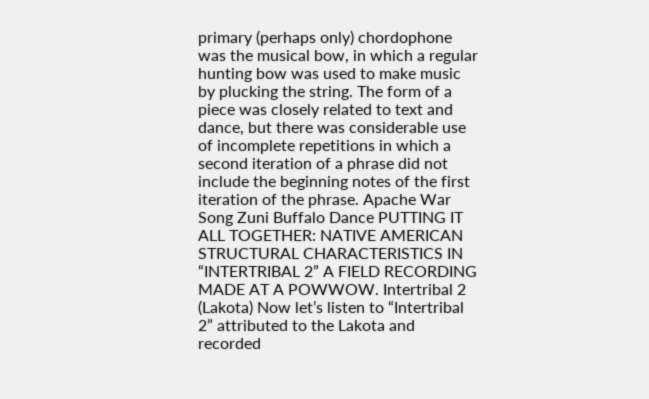primary (perhaps only) chordophone was the musical bow, in which a regular hunting bow was used to make music by plucking the string. The form of a piece was closely related to text and dance, but there was considerable use of incomplete repetitions in which a second iteration of a phrase did not include the beginning notes of the first iteration of the phrase. Apache War Song Zuni Buffalo Dance PUTTING IT ALL TOGETHER: NATIVE AMERICAN STRUCTURAL CHARACTERISTICS IN “INTERTRIBAL 2” A FIELD RECORDING MADE AT A POWWOW. Intertribal 2 (Lakota) Now let’s listen to “Intertribal 2” attributed to the Lakota and recorded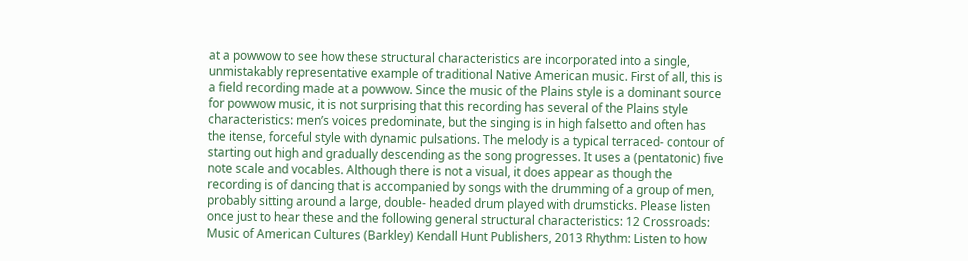at a powwow to see how these structural characteristics are incorporated into a single, unmistakably representative example of traditional Native American music. First of all, this is a field recording made at a powwow. Since the music of the Plains style is a dominant source for powwow music, it is not surprising that this recording has several of the Plains style characteristics: men’s voices predominate, but the singing is in high falsetto and often has the itense, forceful style with dynamic pulsations. The melody is a typical terraced- contour of starting out high and gradually descending as the song progresses. It uses a (pentatonic) five note scale and vocables. Although there is not a visual, it does appear as though the recording is of dancing that is accompanied by songs with the drumming of a group of men, probably sitting around a large, double- headed drum played with drumsticks. Please listen once just to hear these and the following general structural characteristics: 12 Crossroads: Music of American Cultures (Barkley) Kendall Hunt Publishers, 2013 Rhythm: Listen to how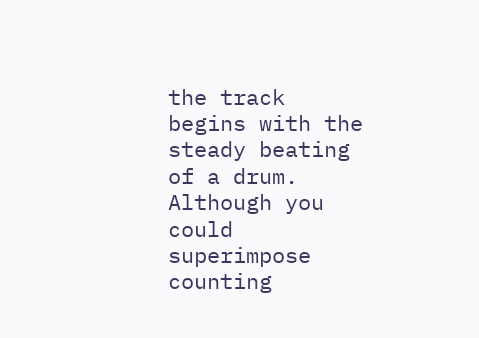the track begins with the steady beating of a drum. Although you could superimpose counting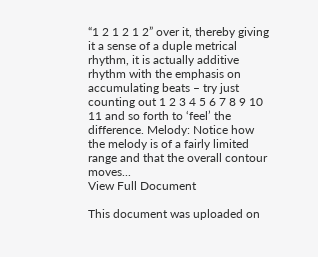“1 2 1 2 1 2” over it, thereby giving it a sense of a duple metrical rhythm, it is actually additive rhythm with the emphasis on accumulating beats – try just counting out 1 2 3 4 5 6 7 8 9 10 11 and so forth to ‘feel’ the difference. Melody: Notice how the melody is of a fairly limited range and that the overall contour moves...
View Full Document

This document was uploaded on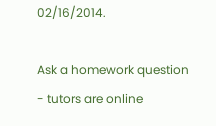02/16/2014.

Ask a homework question - tutors are online